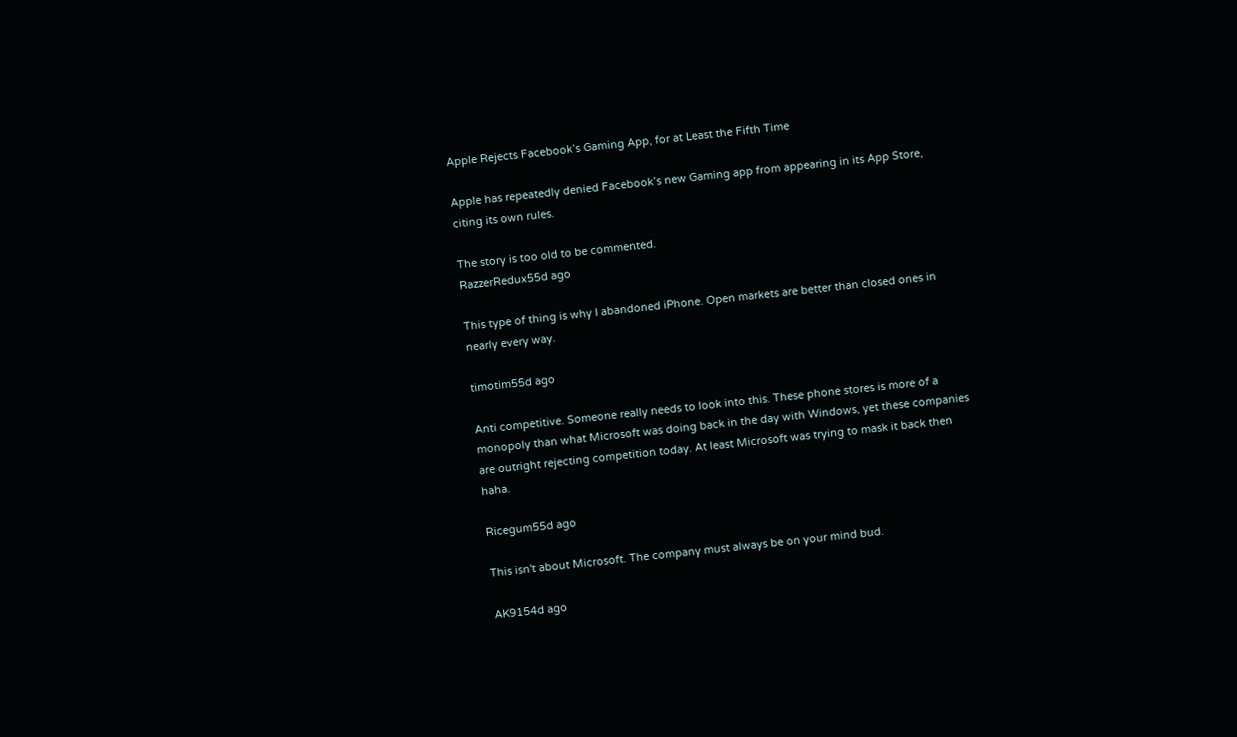Apple Rejects Facebook’s Gaming App, for at Least the Fifth Time

Apple has repeatedly denied Facebook’s new Gaming app from appearing in its App Store, citing its own rules.

The story is too old to be commented.
RazzerRedux55d ago

This type of thing is why I abandoned iPhone. Open markets are better than closed ones in nearly every way.

timotim55d ago

Anti competitive. Someone really needs to look into this. These phone stores is more of a monopoly than what Microsoft was doing back in the day with Windows, yet these companies are outright rejecting competition today. At least Microsoft was trying to mask it back then haha.

Ricegum55d ago

This isn't about Microsoft. The company must always be on your mind bud.

AK9154d ago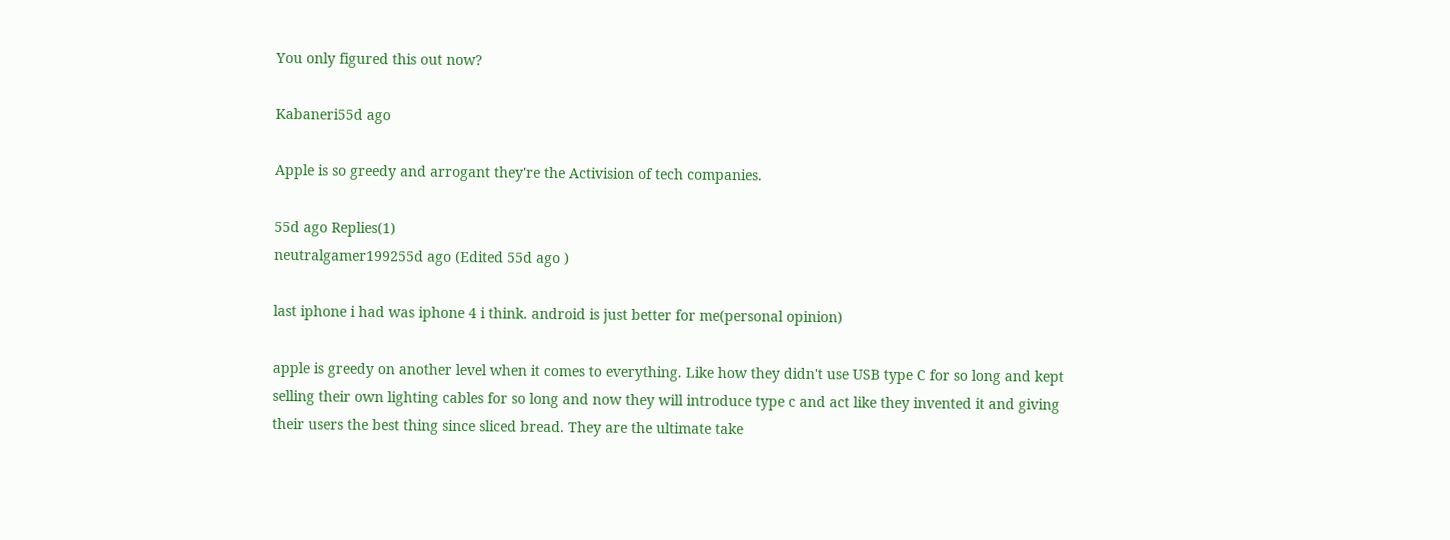You only figured this out now?

Kabaneri55d ago

Apple is so greedy and arrogant they're the Activision of tech companies.

55d ago Replies(1)
neutralgamer199255d ago (Edited 55d ago )

last iphone i had was iphone 4 i think. android is just better for me(personal opinion)

apple is greedy on another level when it comes to everything. Like how they didn't use USB type C for so long and kept selling their own lighting cables for so long and now they will introduce type c and act like they invented it and giving their users the best thing since sliced bread. They are the ultimate take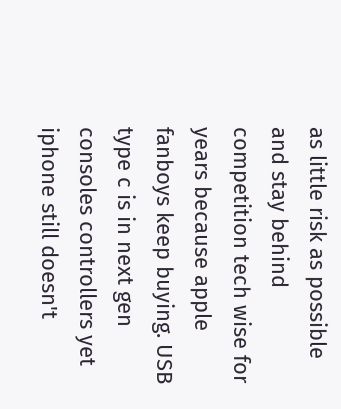as little risk as possible and stay behind competition tech wise for years because apple fanboys keep buying. USB type c is in next gen consoles controllers yet iphone still doesn't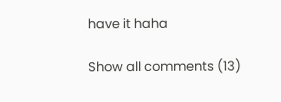have it haha

Show all comments (13)